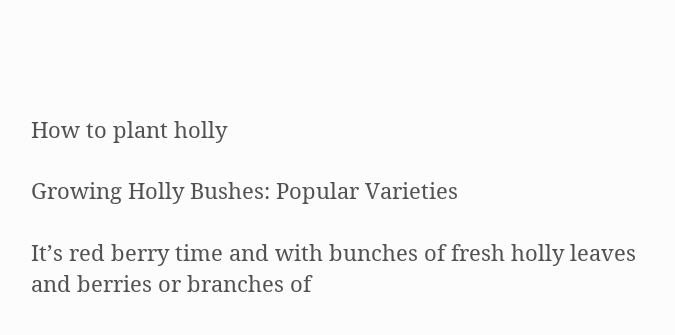How to plant holly

Growing Holly Bushes: Popular Varieties

It’s red berry time and with bunches of fresh holly leaves and berries or branches of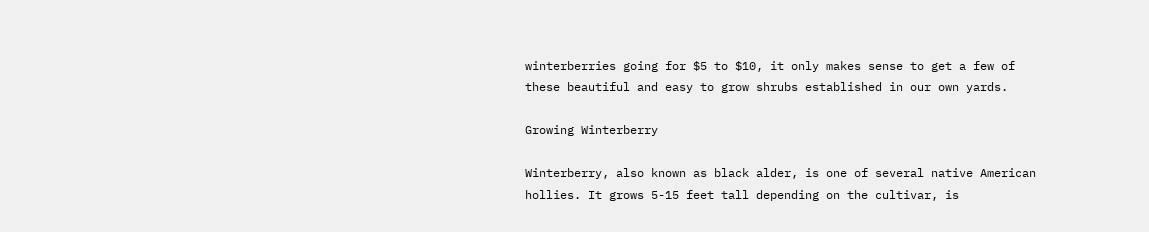winterberries going for $5 to $10, it only makes sense to get a few of these beautiful and easy to grow shrubs established in our own yards.

Growing Winterberry

Winterberry, also known as black alder, is one of several native American hollies. It grows 5-15 feet tall depending on the cultivar, is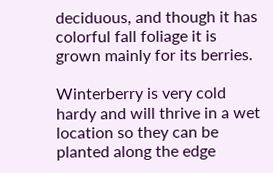deciduous, and though it has colorful fall foliage it is grown mainly for its berries.

Winterberry is very cold hardy and will thrive in a wet location so they can be planted along the edge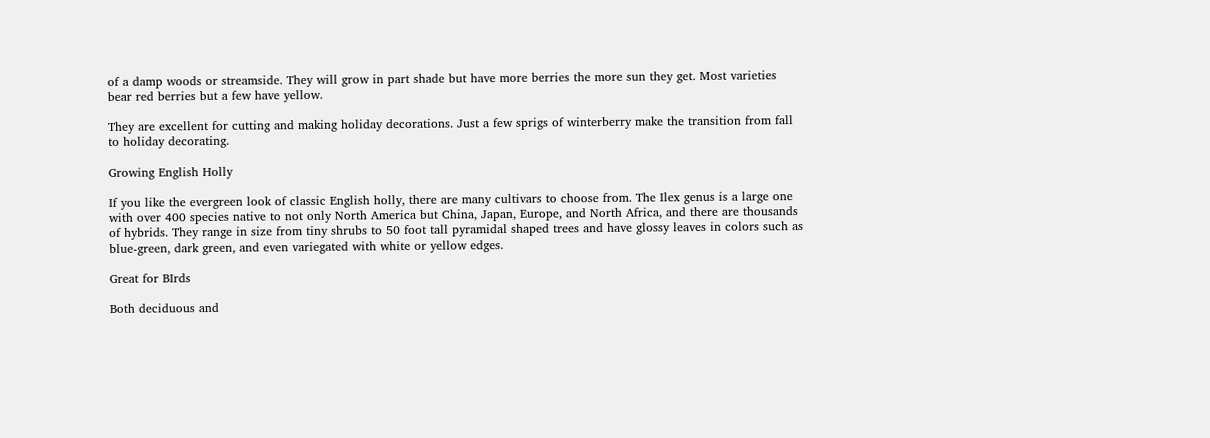of a damp woods or streamside. They will grow in part shade but have more berries the more sun they get. Most varieties bear red berries but a few have yellow.

They are excellent for cutting and making holiday decorations. Just a few sprigs of winterberry make the transition from fall to holiday decorating.

Growing English Holly

If you like the evergreen look of classic English holly, there are many cultivars to choose from. The Ilex genus is a large one with over 400 species native to not only North America but China, Japan, Europe, and North Africa, and there are thousands of hybrids. They range in size from tiny shrubs to 50 foot tall pyramidal shaped trees and have glossy leaves in colors such as blue-green, dark green, and even variegated with white or yellow edges.

Great for BIrds

Both deciduous and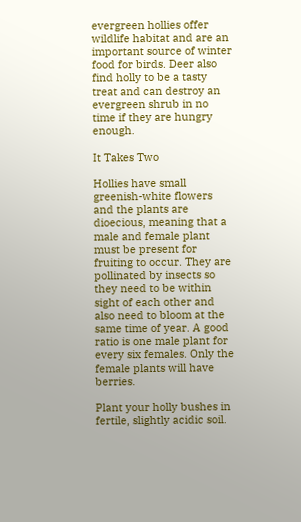evergreen hollies offer wildlife habitat and are an important source of winter food for birds. Deer also find holly to be a tasty treat and can destroy an evergreen shrub in no time if they are hungry enough.

It Takes Two

Hollies have small greenish-white flowers and the plants are dioecious, meaning that a male and female plant must be present for fruiting to occur. They are pollinated by insects so they need to be within sight of each other and also need to bloom at the same time of year. A good ratio is one male plant for every six females. Only the female plants will have berries.

Plant your holly bushes in fertile, slightly acidic soil.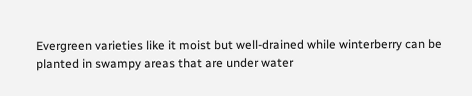Evergreen varieties like it moist but well-drained while winterberry can be planted in swampy areas that are under water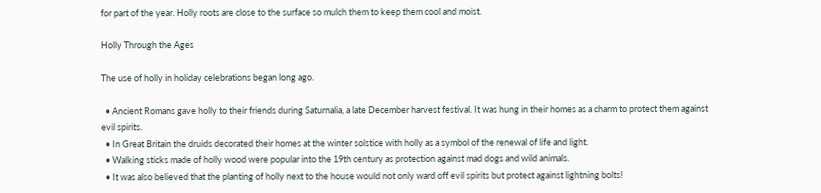for part of the year. Holly roots are close to the surface so mulch them to keep them cool and moist.

Holly Through the Ages

The use of holly in holiday celebrations began long ago.

  • Ancient Romans gave holly to their friends during Saturnalia, a late December harvest festival. It was hung in their homes as a charm to protect them against evil spirits.
  • In Great Britain the druids decorated their homes at the winter solstice with holly as a symbol of the renewal of life and light.
  • Walking sticks made of holly wood were popular into the 19th century as protection against mad dogs and wild animals.
  • It was also believed that the planting of holly next to the house would not only ward off evil spirits but protect against lightning bolts!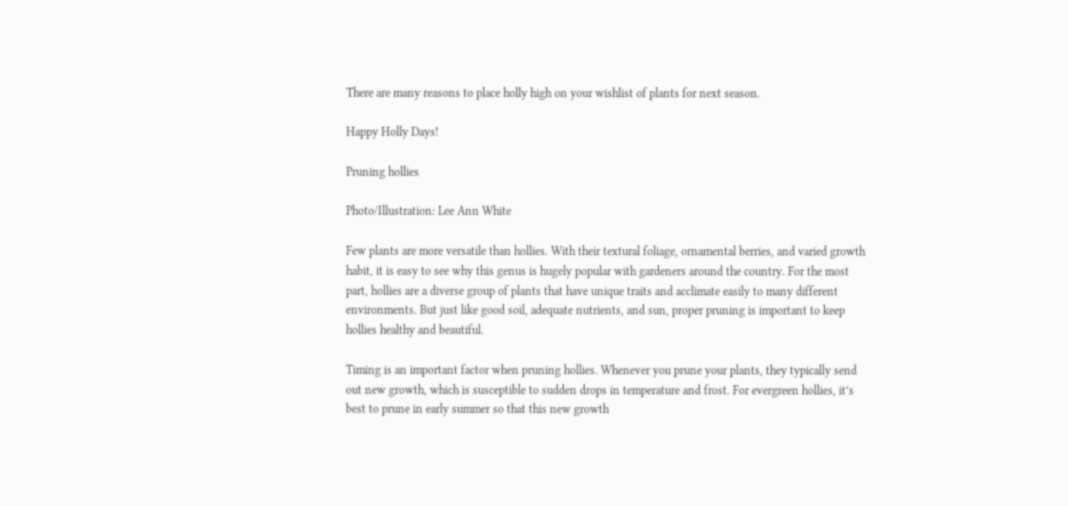There are many reasons to place holly high on your wishlist of plants for next season.

Happy Holly Days!

Pruning hollies

Photo/Illustration: Lee Ann White

Few plants are more versatile than hollies. With their textural foliage, ornamental berries, and varied growth habit, it is easy to see why this genus is hugely popular with gardeners around the country. For the most part, hollies are a diverse group of plants that have unique traits and acclimate easily to many different environments. But just like good soil, adequate nutrients, and sun, proper pruning is important to keep hollies healthy and beautiful.

Timing is an important factor when pruning hollies. Whenever you prune your plants, they typically send out new growth, which is susceptible to sudden drops in temperature and frost. For evergreen hollies, it’s best to prune in early summer so that this new growth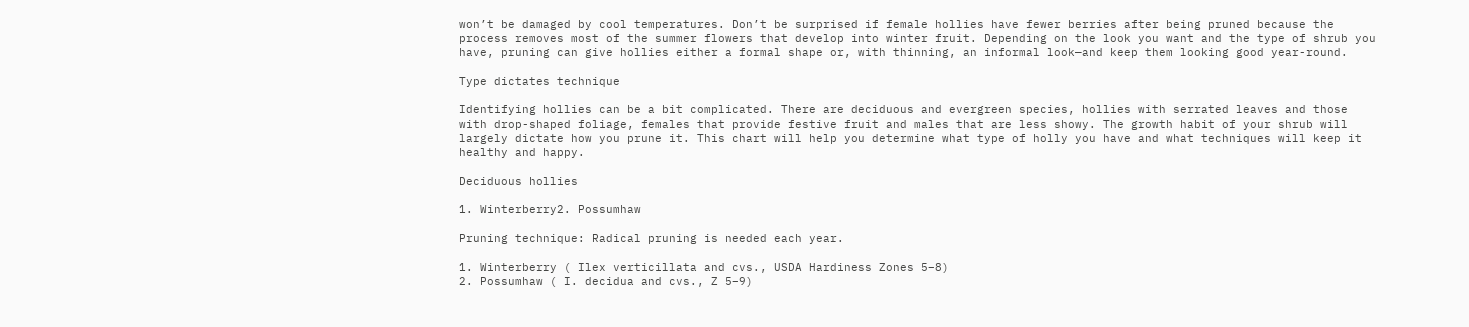won’t be damaged by cool temperatures. Don’t be surprised if female hollies have fewer berries after being pruned because the process removes most of the summer flowers that develop into winter fruit. Depending on the look you want and the type of shrub you have, pruning can give hollies either a formal shape or, with thinning, an informal look—and keep them looking good year-round.

Type dictates technique

Identifying hollies can be a bit complicated. There are deciduous and evergreen species, hollies with serrated leaves and those with drop-shaped foliage, females that provide festive fruit and males that are less showy. The growth habit of your shrub will largely dictate how you prune it. This chart will help you determine what type of holly you have and what techniques will keep it healthy and happy.

Deciduous hollies

1. Winterberry2. Possumhaw

Pruning technique: Radical pruning is needed each year.

1. Winterberry ( Ilex verticillata and cvs., USDA Hardiness Zones 5–8)
2. Possumhaw ( I. decidua and cvs., Z 5–9)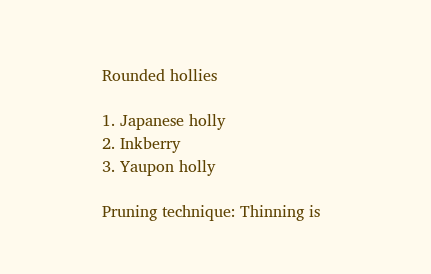Rounded hollies

1. Japanese holly
2. Inkberry
3. Yaupon holly

Pruning technique: Thinning is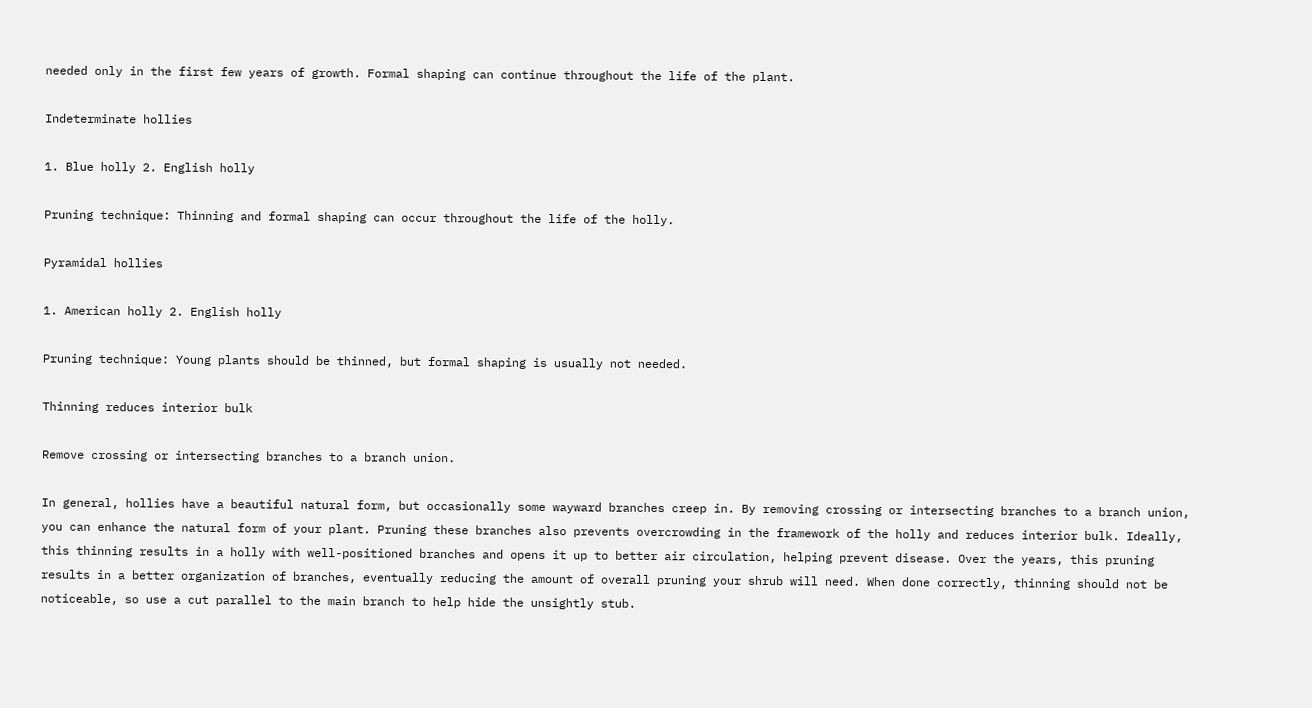needed only in the first few years of growth. Formal shaping can continue throughout the life of the plant.

Indeterminate hollies

1. Blue holly 2. English holly

Pruning technique: Thinning and formal shaping can occur throughout the life of the holly.

Pyramidal hollies

1. American holly 2. English holly

Pruning technique: Young plants should be thinned, but formal shaping is usually not needed.

Thinning reduces interior bulk

Remove crossing or intersecting branches to a branch union.

In general, hollies have a beautiful natural form, but occasionally some wayward branches creep in. By removing crossing or intersecting branches to a branch union, you can enhance the natural form of your plant. Pruning these branches also prevents overcrowding in the framework of the holly and reduces interior bulk. Ideally, this thinning results in a holly with well-positioned branches and opens it up to better air circulation, helping prevent disease. Over the years, this pruning results in a better organization of branches, eventually reducing the amount of overall pruning your shrub will need. When done correctly, thinning should not be noticeable, so use a cut parallel to the main branch to help hide the unsightly stub.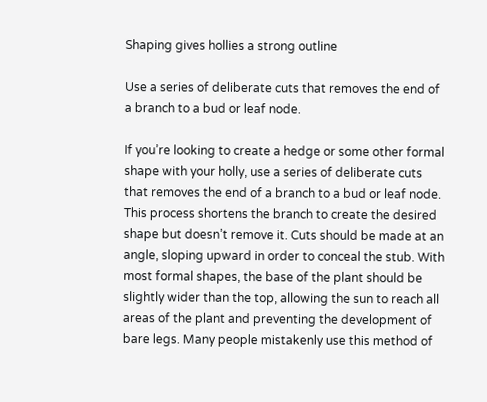Shaping gives hollies a strong outline

Use a series of deliberate cuts that removes the end of a branch to a bud or leaf node.

If you’re looking to create a hedge or some other formal shape with your holly, use a series of deliberate cuts that removes the end of a branch to a bud or leaf node. This process shortens the branch to create the desired shape but doesn’t remove it. Cuts should be made at an angle, sloping upward in order to conceal the stub. With most formal shapes, the base of the plant should be slightly wider than the top, allowing the sun to reach all areas of the plant and preventing the development of bare legs. Many people mistakenly use this method of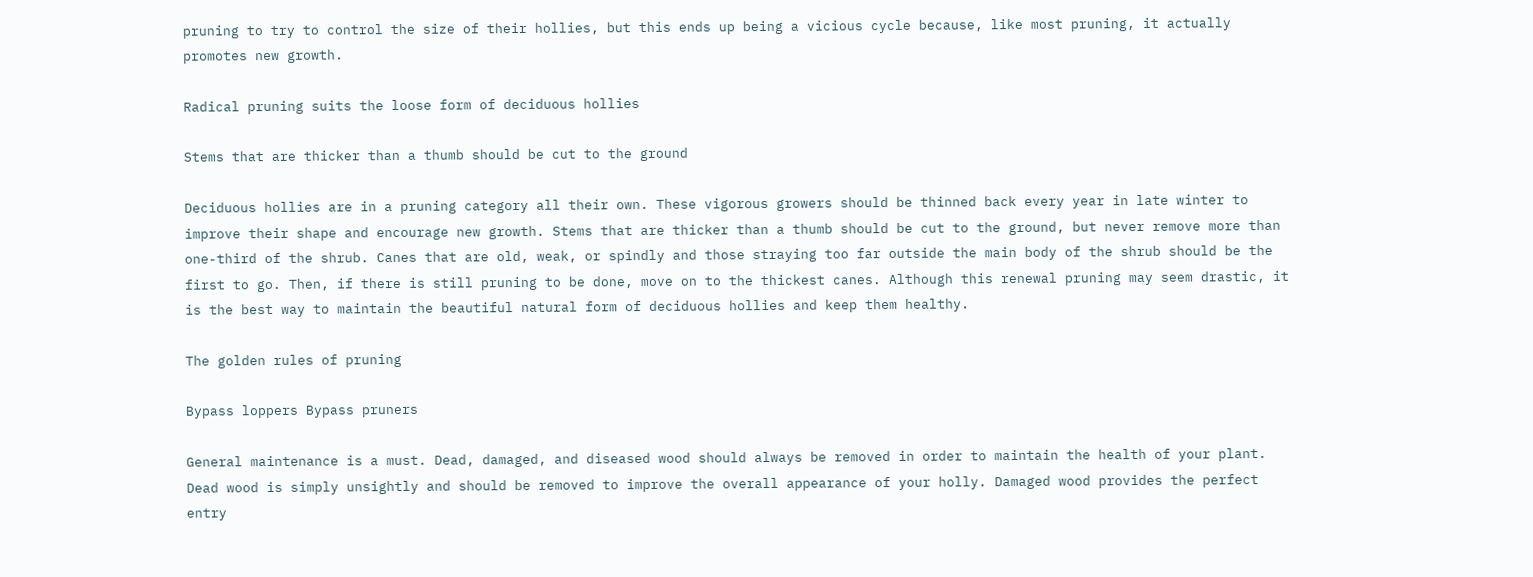pruning to try to control the size of their hollies, but this ends up being a vicious cycle because, like most pruning, it actually promotes new growth.

Radical pruning suits the loose form of deciduous hollies

Stems that are thicker than a thumb should be cut to the ground

Deciduous hollies are in a pruning category all their own. These vigorous growers should be thinned back every year in late winter to improve their shape and encourage new growth. Stems that are thicker than a thumb should be cut to the ground, but never remove more than one-third of the shrub. Canes that are old, weak, or spindly and those straying too far outside the main body of the shrub should be the first to go. Then, if there is still pruning to be done, move on to the thickest canes. Although this renewal pruning may seem drastic, it is the best way to maintain the beautiful natural form of deciduous hollies and keep them healthy.

The golden rules of pruning

Bypass loppers Bypass pruners

General maintenance is a must. Dead, damaged, and diseased wood should always be removed in order to maintain the health of your plant. Dead wood is simply unsightly and should be removed to improve the overall appearance of your holly. Damaged wood provides the perfect entry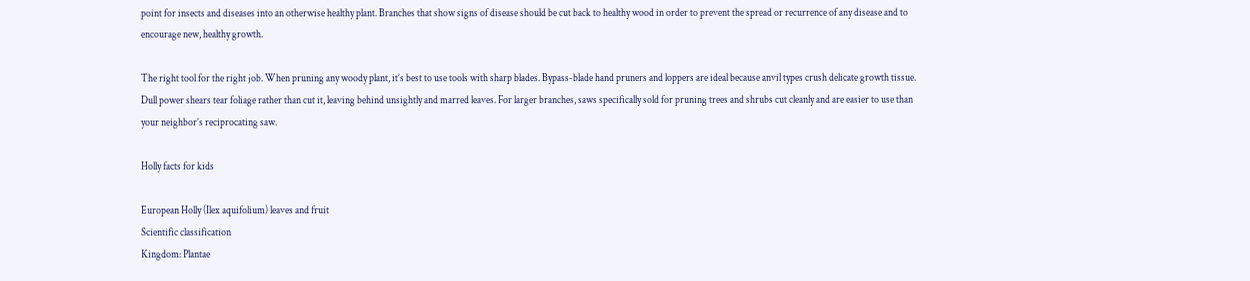point for insects and diseases into an otherwise healthy plant. Branches that show signs of disease should be cut back to healthy wood in order to prevent the spread or recurrence of any disease and to encourage new, healthy growth.

The right tool for the right job. When pruning any woody plant, it’s best to use tools with sharp blades. Bypass-blade hand pruners and loppers are ideal because anvil types crush delicate growth tissue. Dull power shears tear foliage rather than cut it, leaving behind unsightly and marred leaves. For larger branches, saws specifically sold for pruning trees and shrubs cut cleanly and are easier to use than your neighbor’s reciprocating saw.

Holly facts for kids

European Holly (Ilex aquifolium) leaves and fruit
Scientific classification
Kingdom: Plantae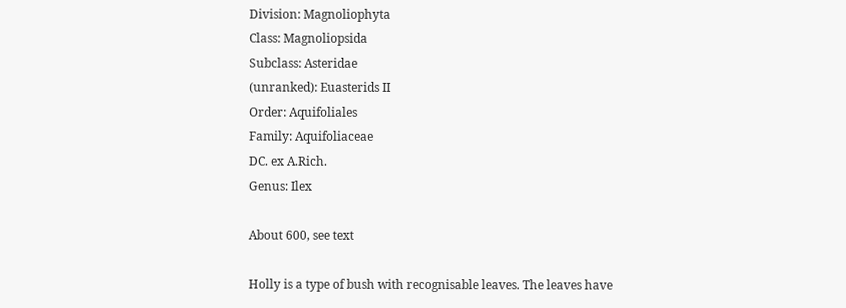Division: Magnoliophyta
Class: Magnoliopsida
Subclass: Asteridae
(unranked): Euasterids II
Order: Aquifoliales
Family: Aquifoliaceae
DC. ex A.Rich.
Genus: Ilex

About 600, see text

Holly is a type of bush with recognisable leaves. The leaves have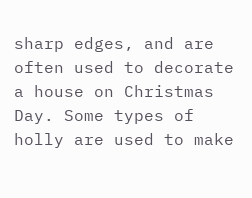sharp edges, and are often used to decorate a house on Christmas Day. Some types of holly are used to make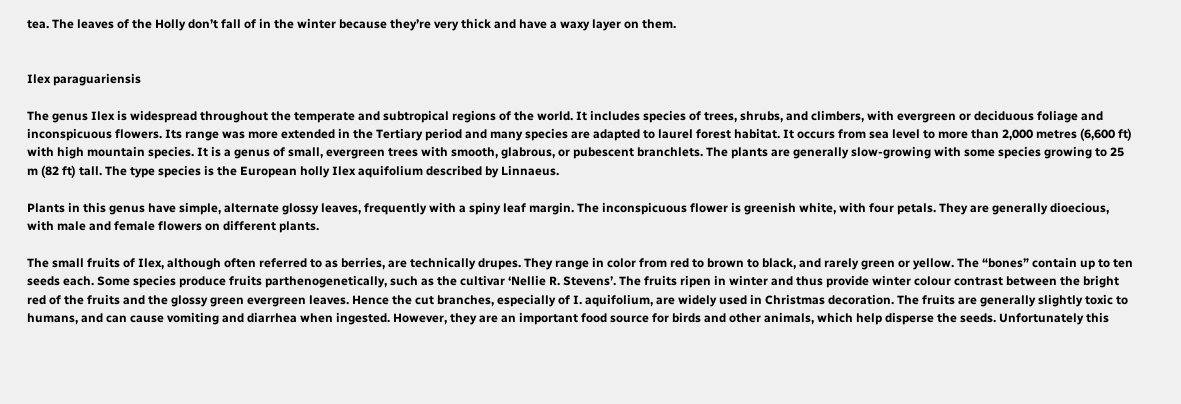tea. The leaves of the Holly don’t fall of in the winter because they’re very thick and have a waxy layer on them.


Ilex paraguariensis

The genus Ilex is widespread throughout the temperate and subtropical regions of the world. It includes species of trees, shrubs, and climbers, with evergreen or deciduous foliage and inconspicuous flowers. Its range was more extended in the Tertiary period and many species are adapted to laurel forest habitat. It occurs from sea level to more than 2,000 metres (6,600 ft) with high mountain species. It is a genus of small, evergreen trees with smooth, glabrous, or pubescent branchlets. The plants are generally slow-growing with some species growing to 25 m (82 ft) tall. The type species is the European holly Ilex aquifolium described by Linnaeus.

Plants in this genus have simple, alternate glossy leaves, frequently with a spiny leaf margin. The inconspicuous flower is greenish white, with four petals. They are generally dioecious, with male and female flowers on different plants.

The small fruits of Ilex, although often referred to as berries, are technically drupes. They range in color from red to brown to black, and rarely green or yellow. The “bones” contain up to ten seeds each. Some species produce fruits parthenogenetically, such as the cultivar ‘Nellie R. Stevens’. The fruits ripen in winter and thus provide winter colour contrast between the bright red of the fruits and the glossy green evergreen leaves. Hence the cut branches, especially of I. aquifolium, are widely used in Christmas decoration. The fruits are generally slightly toxic to humans, and can cause vomiting and diarrhea when ingested. However, they are an important food source for birds and other animals, which help disperse the seeds. Unfortunately this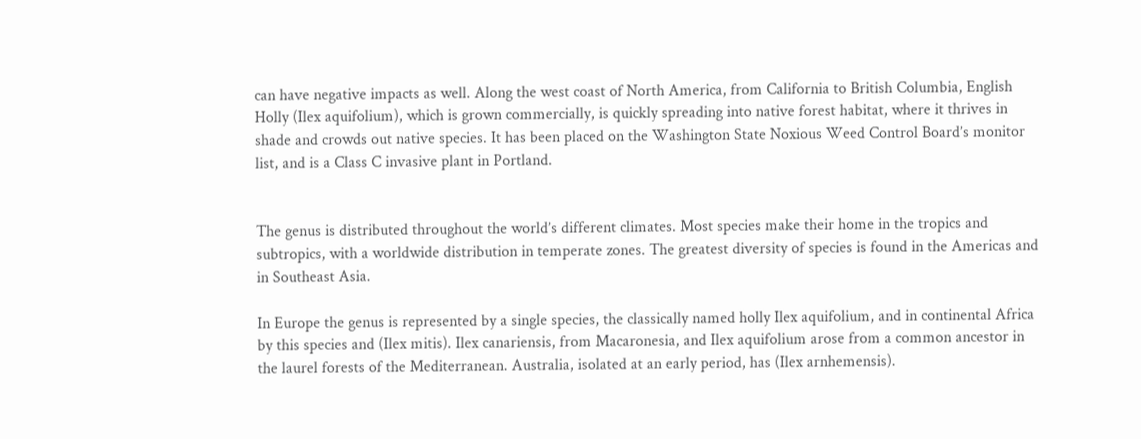can have negative impacts as well. Along the west coast of North America, from California to British Columbia, English Holly (Ilex aquifolium), which is grown commercially, is quickly spreading into native forest habitat, where it thrives in shade and crowds out native species. It has been placed on the Washington State Noxious Weed Control Board’s monitor list, and is a Class C invasive plant in Portland.


The genus is distributed throughout the world’s different climates. Most species make their home in the tropics and subtropics, with a worldwide distribution in temperate zones. The greatest diversity of species is found in the Americas and in Southeast Asia.

In Europe the genus is represented by a single species, the classically named holly Ilex aquifolium, and in continental Africa by this species and (Ilex mitis). Ilex canariensis, from Macaronesia, and Ilex aquifolium arose from a common ancestor in the laurel forests of the Mediterranean. Australia, isolated at an early period, has (Ilex arnhemensis).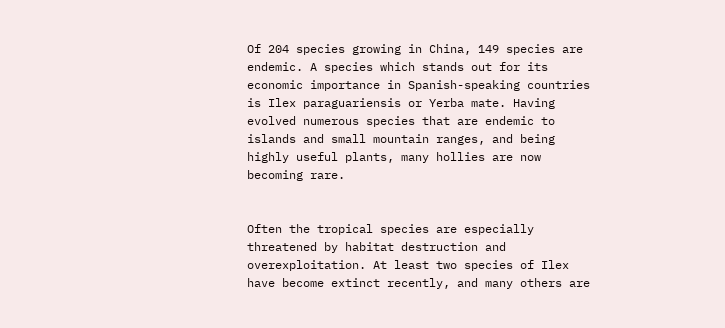Of 204 species growing in China, 149 species are endemic. A species which stands out for its economic importance in Spanish-speaking countries is Ilex paraguariensis or Yerba mate. Having evolved numerous species that are endemic to islands and small mountain ranges, and being highly useful plants, many hollies are now becoming rare.


Often the tropical species are especially threatened by habitat destruction and overexploitation. At least two species of Ilex have become extinct recently, and many others are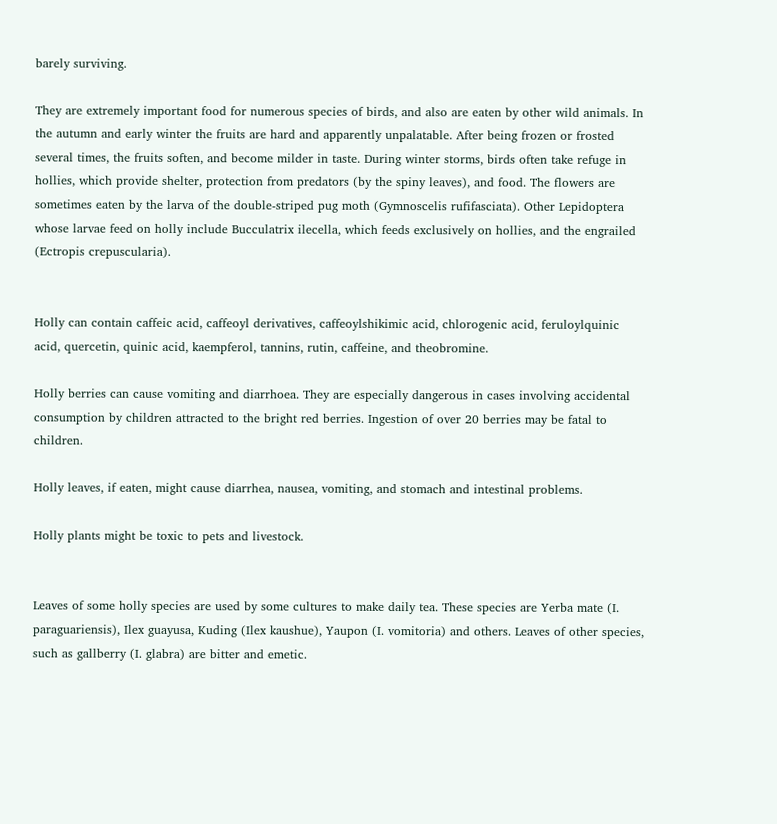barely surviving.

They are extremely important food for numerous species of birds, and also are eaten by other wild animals. In the autumn and early winter the fruits are hard and apparently unpalatable. After being frozen or frosted several times, the fruits soften, and become milder in taste. During winter storms, birds often take refuge in hollies, which provide shelter, protection from predators (by the spiny leaves), and food. The flowers are sometimes eaten by the larva of the double-striped pug moth (Gymnoscelis rufifasciata). Other Lepidoptera whose larvae feed on holly include Bucculatrix ilecella, which feeds exclusively on hollies, and the engrailed (Ectropis crepuscularia).


Holly can contain caffeic acid, caffeoyl derivatives, caffeoylshikimic acid, chlorogenic acid, feruloylquinic acid, quercetin, quinic acid, kaempferol, tannins, rutin, caffeine, and theobromine.

Holly berries can cause vomiting and diarrhoea. They are especially dangerous in cases involving accidental consumption by children attracted to the bright red berries. Ingestion of over 20 berries may be fatal to children.

Holly leaves, if eaten, might cause diarrhea, nausea, vomiting, and stomach and intestinal problems.

Holly plants might be toxic to pets and livestock.


Leaves of some holly species are used by some cultures to make daily tea. These species are Yerba mate (I. paraguariensis), Ilex guayusa, Kuding (Ilex kaushue), Yaupon (I. vomitoria) and others. Leaves of other species, such as gallberry (I. glabra) are bitter and emetic.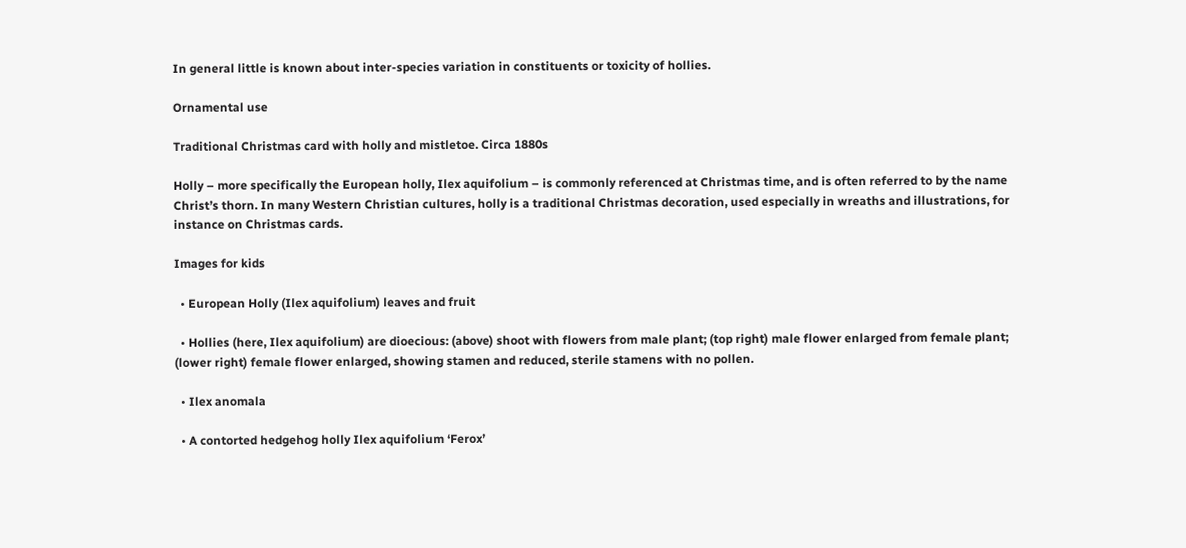In general little is known about inter-species variation in constituents or toxicity of hollies.

Ornamental use

Traditional Christmas card with holly and mistletoe. Circa 1880s

Holly – more specifically the European holly, Ilex aquifolium – is commonly referenced at Christmas time, and is often referred to by the name Christ’s thorn. In many Western Christian cultures, holly is a traditional Christmas decoration, used especially in wreaths and illustrations, for instance on Christmas cards.

Images for kids

  • European Holly (Ilex aquifolium) leaves and fruit

  • Hollies (here, Ilex aquifolium) are dioecious: (above) shoot with flowers from male plant; (top right) male flower enlarged from female plant; (lower right) female flower enlarged, showing stamen and reduced, sterile stamens with no pollen.

  • Ilex anomala

  • A contorted hedgehog holly Ilex aquifolium ‘Ferox’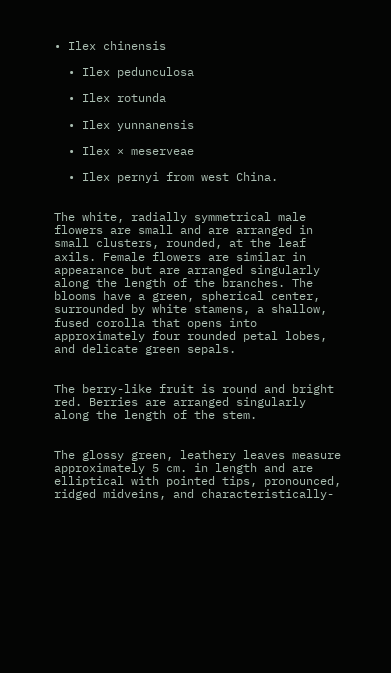• Ilex chinensis

  • Ilex pedunculosa

  • Ilex rotunda

  • Ilex yunnanensis

  • Ilex × meserveae

  • Ilex pernyi from west China.


The white, radially symmetrical male flowers are small and are arranged in small clusters, rounded, at the leaf axils. Female flowers are similar in appearance but are arranged singularly along the length of the branches. The blooms have a green, spherical center, surrounded by white stamens, a shallow, fused corolla that opens into approximately four rounded petal lobes, and delicate green sepals.


The berry-like fruit is round and bright red. Berries are arranged singularly along the length of the stem.


The glossy green, leathery leaves measure approximately 5 cm. in length and are elliptical with pointed tips, pronounced, ridged midveins, and characteristically-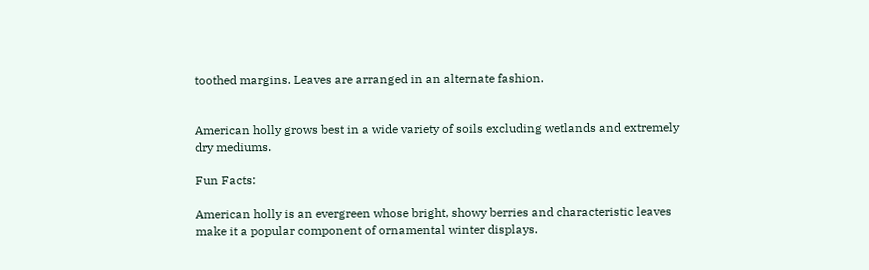toothed margins. Leaves are arranged in an alternate fashion.


American holly grows best in a wide variety of soils excluding wetlands and extremely dry mediums.

Fun Facts:

American holly is an evergreen whose bright, showy berries and characteristic leaves make it a popular component of ornamental winter displays.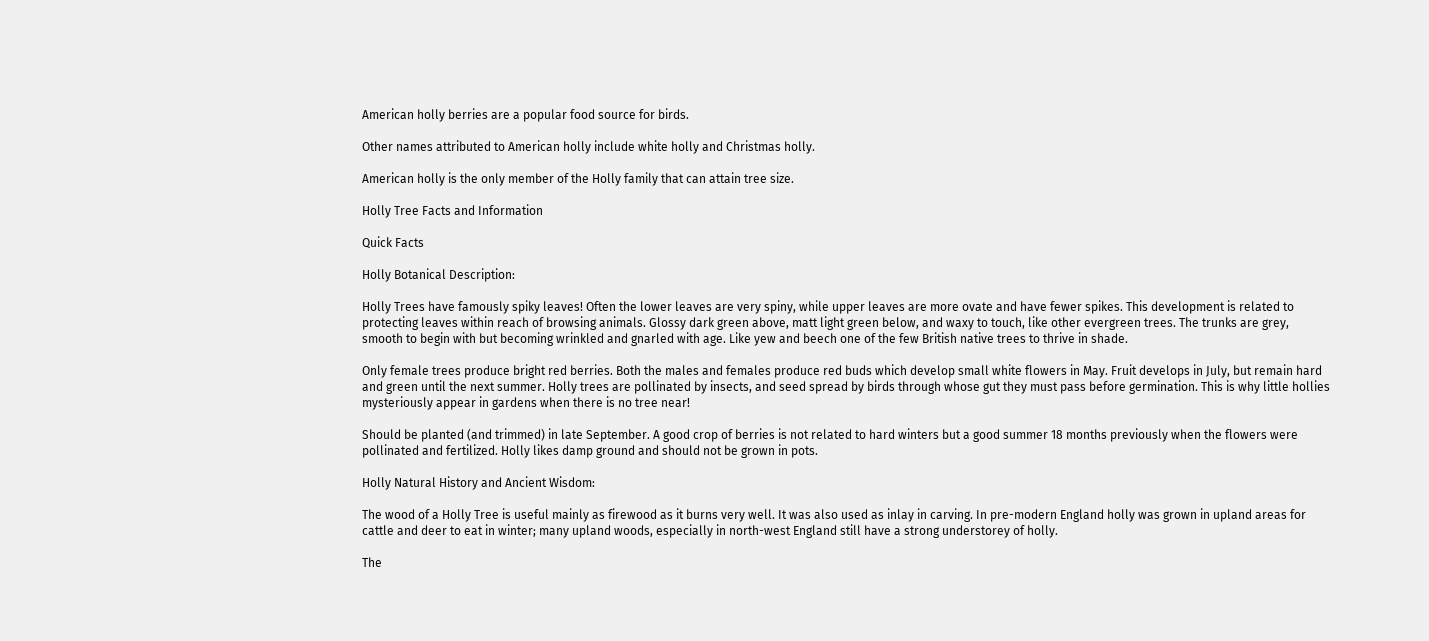American holly berries are a popular food source for birds.

Other names attributed to American holly include white holly and Christmas holly.

American holly is the only member of the Holly family that can attain tree size.

Holly Tree Facts and Information

Quick Facts

Holly Botanical Description:

Holly Trees have famously spiky leaves! Often the lower leaves are very spiny, while upper leaves are more ovate and have fewer spikes. This development is related to protecting leaves within reach of browsing animals. Glossy dark green above, matt light green below, and waxy to touch, like other evergreen trees. The trunks are grey, smooth to begin with but becoming wrinkled and gnarled with age. Like yew and beech one of the few British native trees to thrive in shade.

Only female trees produce bright red berries. Both the males and females produce red buds which develop small white flowers in May. Fruit develops in July, but remain hard and green until the next summer. Holly trees are pollinated by insects, and seed spread by birds through whose gut they must pass before germination. This is why little hollies mysteriously appear in gardens when there is no tree near!

Should be planted (and trimmed) in late September. A good crop of berries is not related to hard winters but a good summer 18 months previously when the flowers were pollinated and fertilized. Holly likes damp ground and should not be grown in pots.

Holly Natural History and Ancient Wisdom:

The wood of a Holly Tree is useful mainly as firewood as it burns very well. It was also used as inlay in carving. In pre-modern England holly was grown in upland areas for cattle and deer to eat in winter; many upland woods, especially in north-west England still have a strong understorey of holly.

The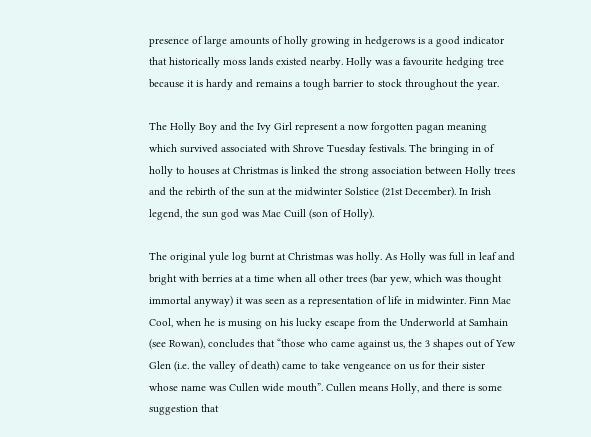presence of large amounts of holly growing in hedgerows is a good indicator that historically moss lands existed nearby. Holly was a favourite hedging tree because it is hardy and remains a tough barrier to stock throughout the year.

The Holly Boy and the Ivy Girl represent a now forgotten pagan meaning which survived associated with Shrove Tuesday festivals. The bringing in of holly to houses at Christmas is linked the strong association between Holly trees and the rebirth of the sun at the midwinter Solstice (21st December). In Irish legend, the sun god was Mac Cuill (son of Holly).

The original yule log burnt at Christmas was holly. As Holly was full in leaf and bright with berries at a time when all other trees (bar yew, which was thought immortal anyway) it was seen as a representation of life in midwinter. Finn Mac Cool, when he is musing on his lucky escape from the Underworld at Samhain (see Rowan), concludes that “those who came against us, the 3 shapes out of Yew Glen (i.e. the valley of death) came to take vengeance on us for their sister whose name was Cullen wide mouth”. Cullen means Holly, and there is some suggestion that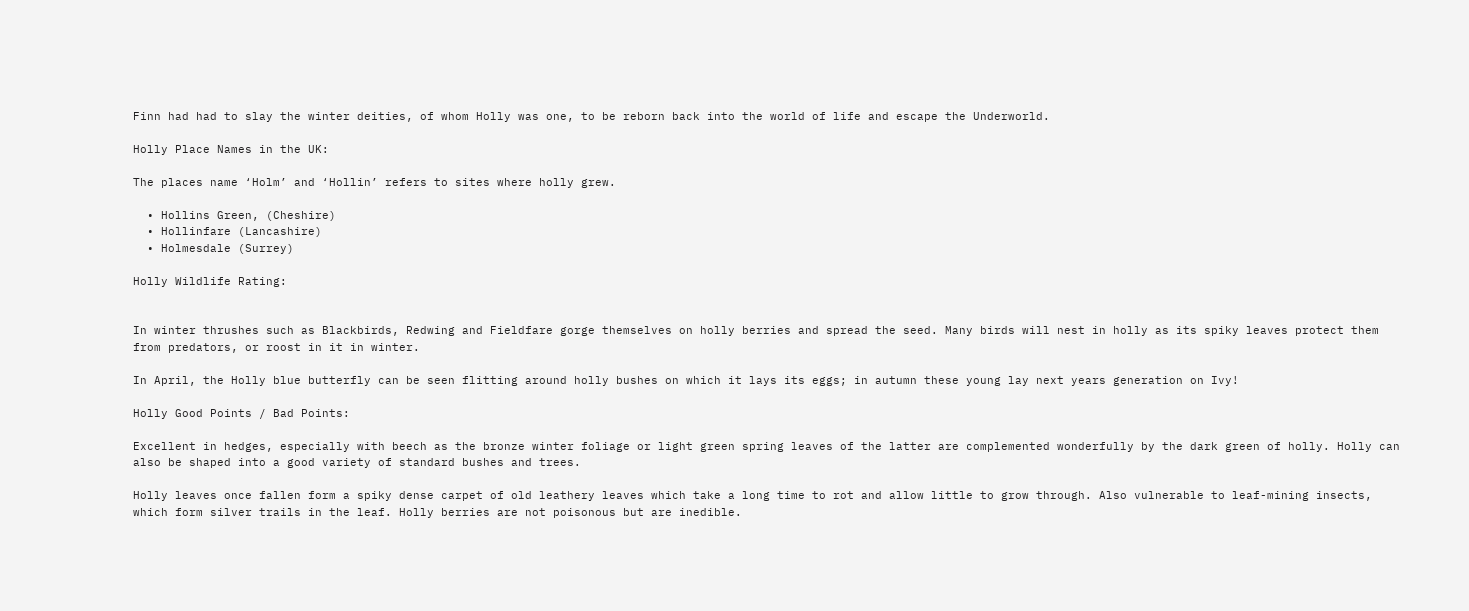Finn had had to slay the winter deities, of whom Holly was one, to be reborn back into the world of life and escape the Underworld.

Holly Place Names in the UK:

The places name ‘Holm’ and ‘Hollin’ refers to sites where holly grew.

  • Hollins Green, (Cheshire)
  • Hollinfare (Lancashire)
  • Holmesdale (Surrey)

Holly Wildlife Rating:


In winter thrushes such as Blackbirds, Redwing and Fieldfare gorge themselves on holly berries and spread the seed. Many birds will nest in holly as its spiky leaves protect them from predators, or roost in it in winter.

In April, the Holly blue butterfly can be seen flitting around holly bushes on which it lays its eggs; in autumn these young lay next years generation on Ivy!

Holly Good Points / Bad Points:

Excellent in hedges, especially with beech as the bronze winter foliage or light green spring leaves of the latter are complemented wonderfully by the dark green of holly. Holly can also be shaped into a good variety of standard bushes and trees.

Holly leaves once fallen form a spiky dense carpet of old leathery leaves which take a long time to rot and allow little to grow through. Also vulnerable to leaf-mining insects, which form silver trails in the leaf. Holly berries are not poisonous but are inedible.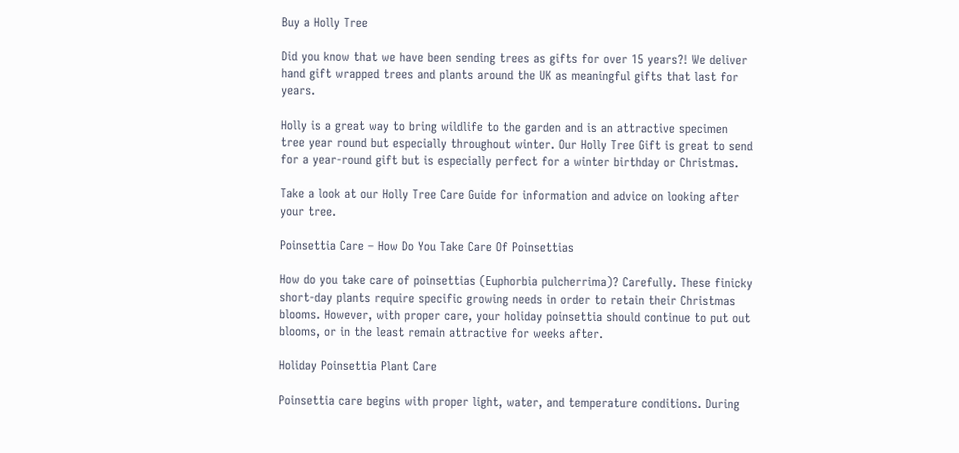Buy a Holly Tree

Did you know that we have been sending trees as gifts for over 15 years?! We deliver hand gift wrapped trees and plants around the UK as meaningful gifts that last for years.

Holly is a great way to bring wildlife to the garden and is an attractive specimen tree year round but especially throughout winter. Our Holly Tree Gift is great to send for a year-round gift but is especially perfect for a winter birthday or Christmas.

Take a look at our Holly Tree Care Guide for information and advice on looking after your tree.

Poinsettia Care – How Do You Take Care Of Poinsettias

How do you take care of poinsettias (Euphorbia pulcherrima)? Carefully. These finicky short-day plants require specific growing needs in order to retain their Christmas blooms. However, with proper care, your holiday poinsettia should continue to put out blooms, or in the least remain attractive for weeks after.

Holiday Poinsettia Plant Care

Poinsettia care begins with proper light, water, and temperature conditions. During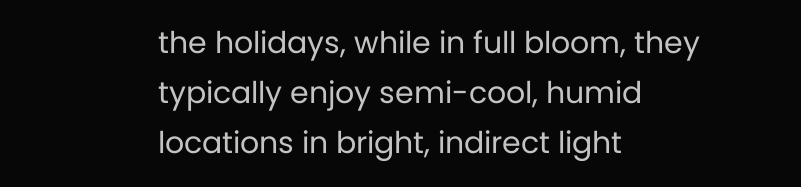the holidays, while in full bloom, they typically enjoy semi-cool, humid locations in bright, indirect light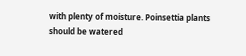with plenty of moisture. Poinsettia plants should be watered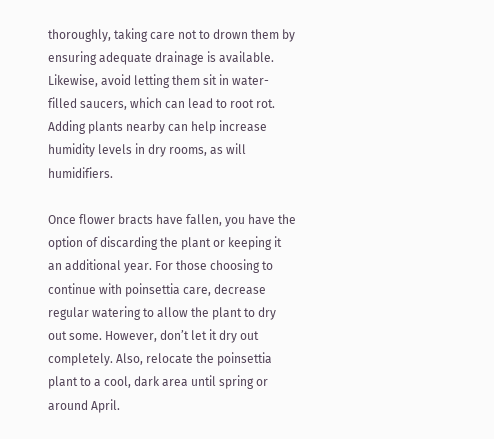thoroughly, taking care not to drown them by ensuring adequate drainage is available. Likewise, avoid letting them sit in water-filled saucers, which can lead to root rot. Adding plants nearby can help increase humidity levels in dry rooms, as will humidifiers.

Once flower bracts have fallen, you have the option of discarding the plant or keeping it an additional year. For those choosing to continue with poinsettia care, decrease regular watering to allow the plant to dry out some. However, don’t let it dry out completely. Also, relocate the poinsettia plant to a cool, dark area until spring or around April.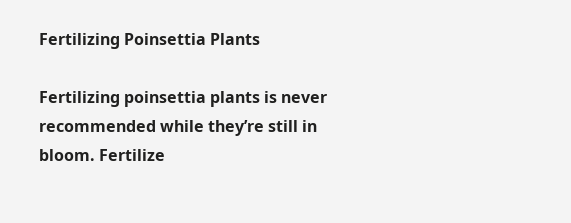Fertilizing Poinsettia Plants

Fertilizing poinsettia plants is never recommended while they’re still in bloom. Fertilize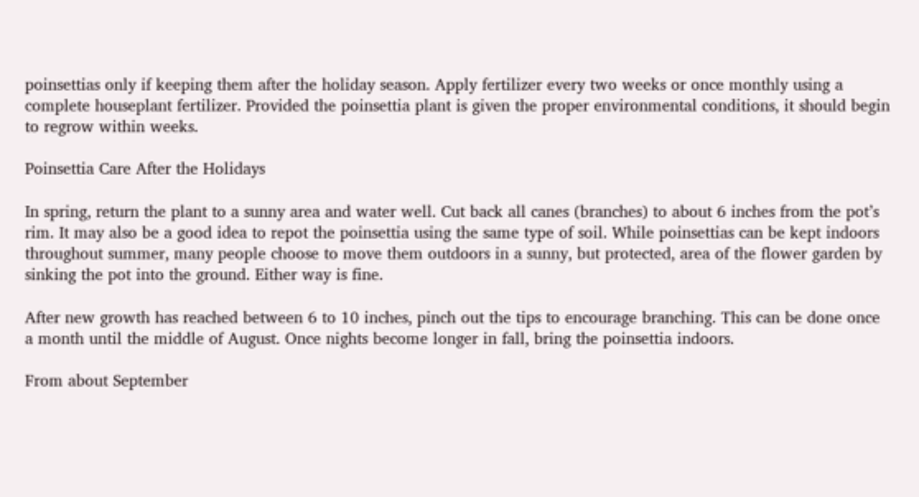poinsettias only if keeping them after the holiday season. Apply fertilizer every two weeks or once monthly using a complete houseplant fertilizer. Provided the poinsettia plant is given the proper environmental conditions, it should begin to regrow within weeks.

Poinsettia Care After the Holidays

In spring, return the plant to a sunny area and water well. Cut back all canes (branches) to about 6 inches from the pot’s rim. It may also be a good idea to repot the poinsettia using the same type of soil. While poinsettias can be kept indoors throughout summer, many people choose to move them outdoors in a sunny, but protected, area of the flower garden by sinking the pot into the ground. Either way is fine.

After new growth has reached between 6 to 10 inches, pinch out the tips to encourage branching. This can be done once a month until the middle of August. Once nights become longer in fall, bring the poinsettia indoors.

From about September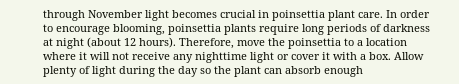through November light becomes crucial in poinsettia plant care. In order to encourage blooming, poinsettia plants require long periods of darkness at night (about 12 hours). Therefore, move the poinsettia to a location where it will not receive any nighttime light or cover it with a box. Allow plenty of light during the day so the plant can absorb enough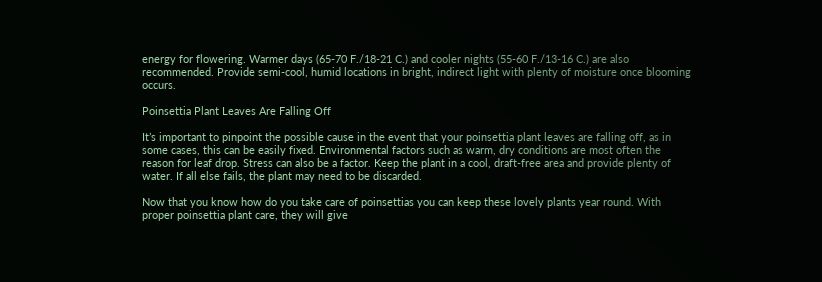energy for flowering. Warmer days (65-70 F./18-21 C.) and cooler nights (55-60 F./13-16 C.) are also recommended. Provide semi-cool, humid locations in bright, indirect light with plenty of moisture once blooming occurs.

Poinsettia Plant Leaves Are Falling Off

It’s important to pinpoint the possible cause in the event that your poinsettia plant leaves are falling off, as in some cases, this can be easily fixed. Environmental factors such as warm, dry conditions are most often the reason for leaf drop. Stress can also be a factor. Keep the plant in a cool, draft-free area and provide plenty of water. If all else fails, the plant may need to be discarded.

Now that you know how do you take care of poinsettias you can keep these lovely plants year round. With proper poinsettia plant care, they will give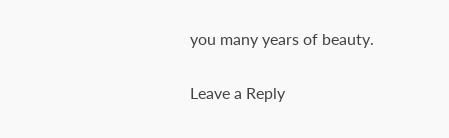you many years of beauty.

Leave a Reply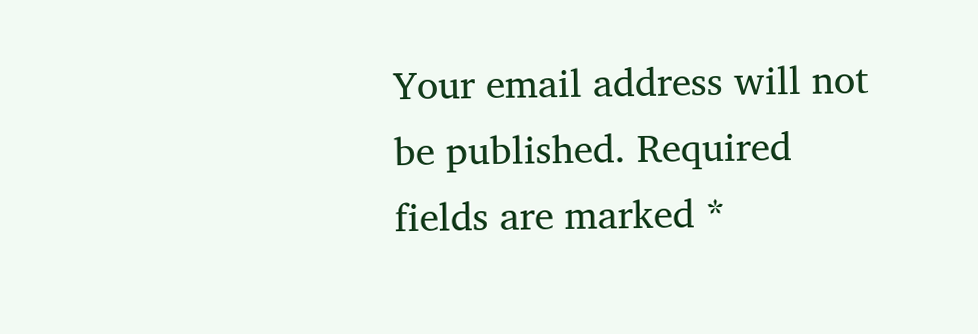Your email address will not be published. Required fields are marked *